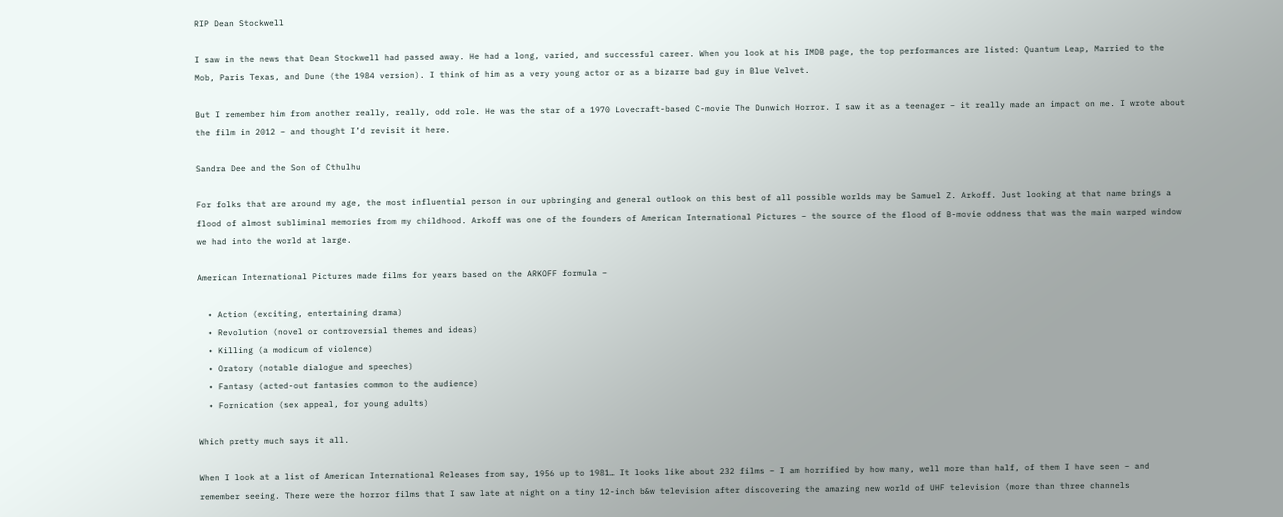RIP Dean Stockwell

I saw in the news that Dean Stockwell had passed away. He had a long, varied, and successful career. When you look at his IMDB page, the top performances are listed: Quantum Leap, Married to the Mob, Paris Texas, and Dune (the 1984 version). I think of him as a very young actor or as a bizarre bad guy in Blue Velvet.

But I remember him from another really, really, odd role. He was the star of a 1970 Lovecraft-based C-movie The Dunwich Horror. I saw it as a teenager – it really made an impact on me. I wrote about the film in 2012 – and thought I’d revisit it here.

Sandra Dee and the Son of Cthulhu

For folks that are around my age, the most influential person in our upbringing and general outlook on this best of all possible worlds may be Samuel Z. Arkoff. Just looking at that name brings a flood of almost subliminal memories from my childhood. Arkoff was one of the founders of American International Pictures – the source of the flood of B-movie oddness that was the main warped window we had into the world at large.

American International Pictures made films for years based on the ARKOFF formula –

  • Action (exciting, entertaining drama)
  • Revolution (novel or controversial themes and ideas)
  • Killing (a modicum of violence)
  • Oratory (notable dialogue and speeches)
  • Fantasy (acted-out fantasies common to the audience)
  • Fornication (sex appeal, for young adults)

Which pretty much says it all.

When I look at a list of American International Releases from say, 1956 up to 1981… It looks like about 232 films – I am horrified by how many, well more than half, of them I have seen – and remember seeing. There were the horror films that I saw late at night on a tiny 12-inch b&w television after discovering the amazing new world of UHF television (more than three channels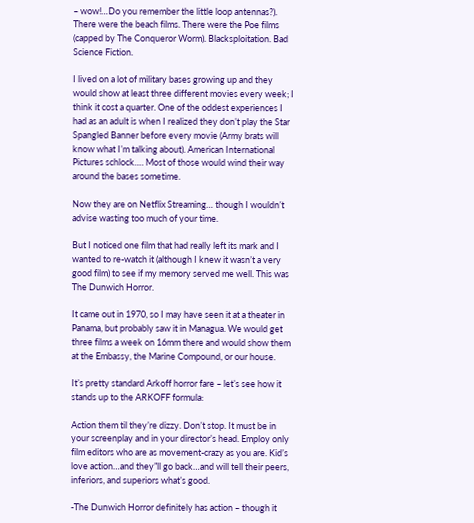– wow!…Do you remember the little loop antennas?). There were the beach films. There were the Poe films (capped by The Conqueror Worm). Blacksploitation. Bad Science Fiction.

I lived on a lot of military bases growing up and they would show at least three different movies every week; I think it cost a quarter. One of the oddest experiences I had as an adult is when I realized they don’t play the Star Spangled Banner before every movie (Army brats will know what I’m talking about). American International Pictures schlock…. Most of those would wind their way around the bases sometime.

Now they are on Netflix Streaming… though I wouldn’t advise wasting too much of your time.

But I noticed one film that had really left its mark and I wanted to re-watch it (although I knew it wasn’t a very good film) to see if my memory served me well. This was The Dunwich Horror.

It came out in 1970, so I may have seen it at a theater in Panama, but probably saw it in Managua. We would get three films a week on 16mm there and would show them at the Embassy, the Marine Compound, or our house.

It’s pretty standard Arkoff horror fare – let’s see how it stands up to the ARKOFF formula:

Action them til they’re dizzy. Don’t stop. It must be in your screenplay and in your director’s head. Employ only film editors who are as movement-crazy as you are. Kid’s love action…and they”ll go back…and will tell their peers, inferiors, and superiors what’s good.

-The Dunwich Horror definitely has action – though it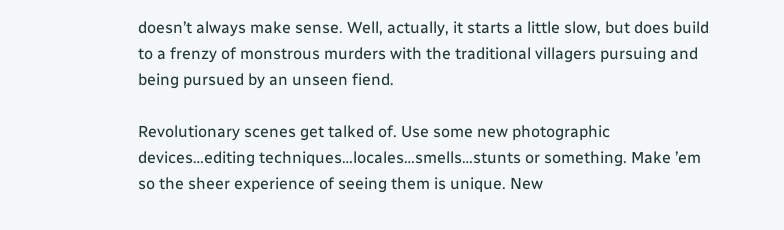doesn’t always make sense. Well, actually, it starts a little slow, but does build to a frenzy of monstrous murders with the traditional villagers pursuing and being pursued by an unseen fiend.

Revolutionary scenes get talked of. Use some new photographic devices…editing techniques…locales…smells…stunts or something. Make ’em so the sheer experience of seeing them is unique. New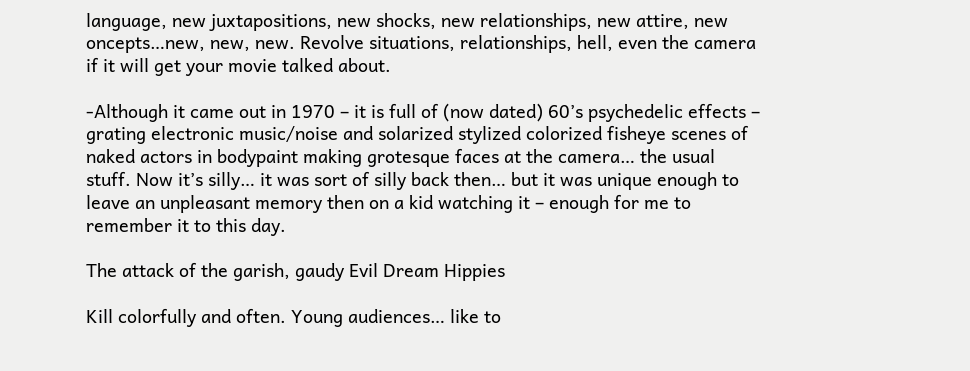language, new juxtapositions, new shocks, new relationships, new attire, new oncepts…new, new, new. Revolve situations, relationships, hell, even the camera if it will get your movie talked about.

-Although it came out in 1970 – it is full of (now dated) 60’s psychedelic effects – grating electronic music/noise and solarized stylized colorized fisheye scenes of naked actors in bodypaint making grotesque faces at the camera… the usual stuff. Now it’s silly… it was sort of silly back then… but it was unique enough to leave an unpleasant memory then on a kid watching it – enough for me to remember it to this day.

The attack of the garish, gaudy Evil Dream Hippies

Kill colorfully and often. Young audiences… like to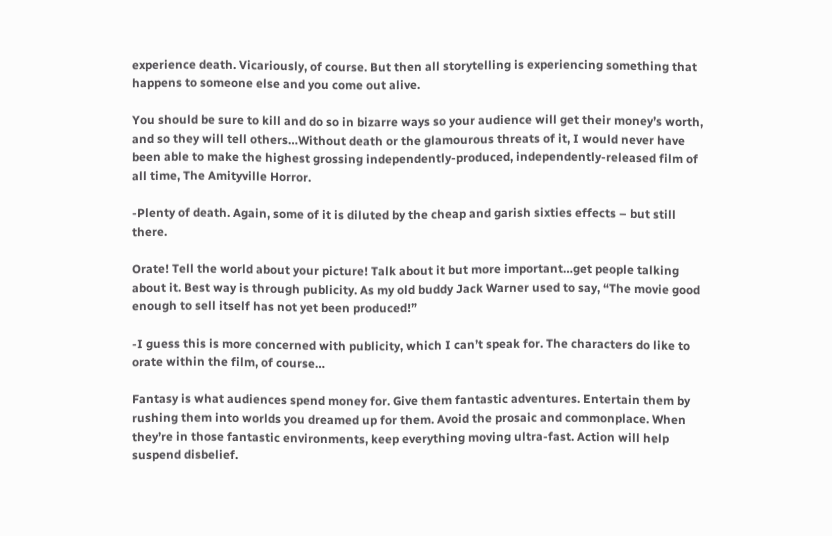experience death. Vicariously, of course. But then all storytelling is experiencing something that happens to someone else and you come out alive.

You should be sure to kill and do so in bizarre ways so your audience will get their money’s worth, and so they will tell others…Without death or the glamourous threats of it, I would never have been able to make the highest grossing independently-produced, independently-released film of all time, The Amityville Horror.

-Plenty of death. Again, some of it is diluted by the cheap and garish sixties effects – but still there.

Orate! Tell the world about your picture! Talk about it but more important…get people talking about it. Best way is through publicity. As my old buddy Jack Warner used to say, “The movie good enough to sell itself has not yet been produced!”

-I guess this is more concerned with publicity, which I can’t speak for. The characters do like to orate within the film, of course…

Fantasy is what audiences spend money for. Give them fantastic adventures. Entertain them by rushing them into worlds you dreamed up for them. Avoid the prosaic and commonplace. When they’re in those fantastic environments, keep everything moving ultra-fast. Action will help suspend disbelief.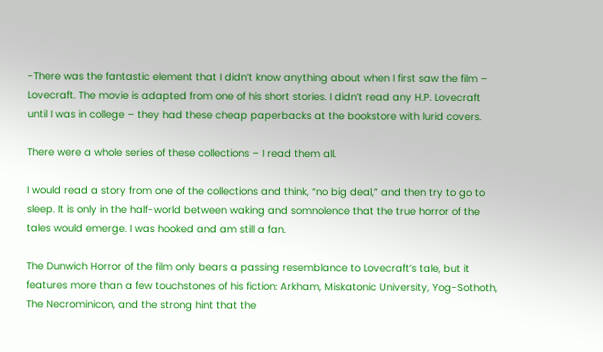-There was the fantastic element that I didn’t know anything about when I first saw the film – Lovecraft. The movie is adapted from one of his short stories. I didn’t read any H.P. Lovecraft until I was in college – they had these cheap paperbacks at the bookstore with lurid covers.

There were a whole series of these collections – I read them all.

I would read a story from one of the collections and think, “no big deal,” and then try to go to sleep. It is only in the half-world between waking and somnolence that the true horror of the tales would emerge. I was hooked and am still a fan.

The Dunwich Horror of the film only bears a passing resemblance to Lovecraft’s tale, but it features more than a few touchstones of his fiction: Arkham, Miskatonic University, Yog-Sothoth, The Necrominicon, and the strong hint that the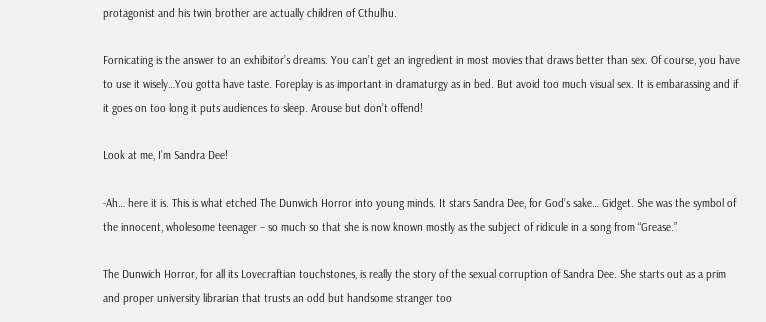protagonist and his twin brother are actually children of Cthulhu.

Fornicating is the answer to an exhibitor’s dreams. You can’t get an ingredient in most movies that draws better than sex. Of course, you have to use it wisely…You gotta have taste. Foreplay is as important in dramaturgy as in bed. But avoid too much visual sex. It is embarassing and if it goes on too long it puts audiences to sleep. Arouse but don’t offend!

Look at me, I’m Sandra Dee!

-Ah… here it is. This is what etched The Dunwich Horror into young minds. It stars Sandra Dee, for God’s sake… Gidget. She was the symbol of the innocent, wholesome teenager – so much so that she is now known mostly as the subject of ridicule in a song from “Grease.”

The Dunwich Horror, for all its Lovecraftian touchstones, is really the story of the sexual corruption of Sandra Dee. She starts out as a prim and proper university librarian that trusts an odd but handsome stranger too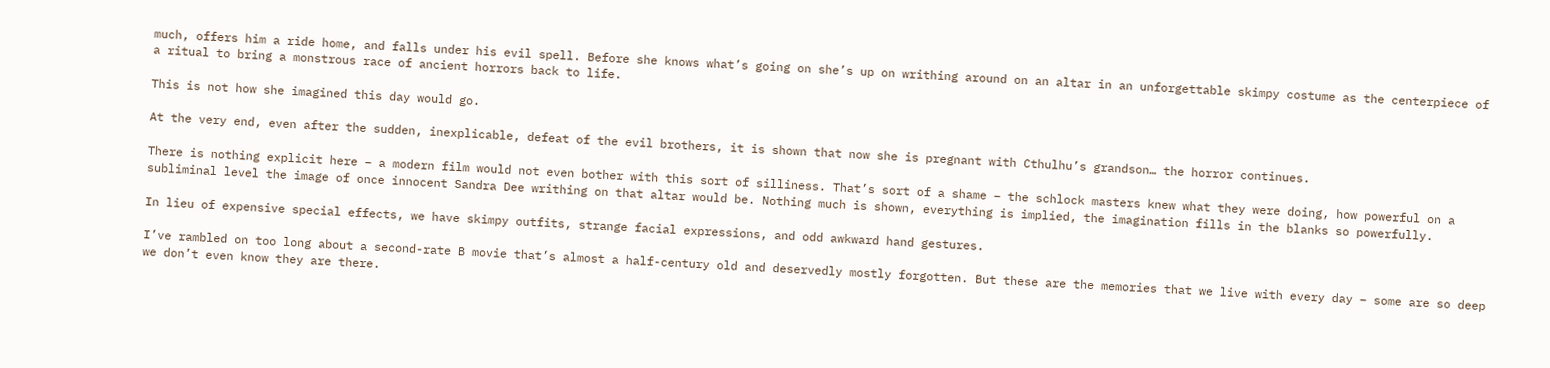much, offers him a ride home, and falls under his evil spell. Before she knows what’s going on she’s up on writhing around on an altar in an unforgettable skimpy costume as the centerpiece of a ritual to bring a monstrous race of ancient horrors back to life.

This is not how she imagined this day would go.

At the very end, even after the sudden, inexplicable, defeat of the evil brothers, it is shown that now she is pregnant with Cthulhu’s grandson… the horror continues.

There is nothing explicit here – a modern film would not even bother with this sort of silliness. That’s sort of a shame – the schlock masters knew what they were doing, how powerful on a subliminal level the image of once innocent Sandra Dee writhing on that altar would be. Nothing much is shown, everything is implied, the imagination fills in the blanks so powerfully.

In lieu of expensive special effects, we have skimpy outfits, strange facial expressions, and odd awkward hand gestures.

I’ve rambled on too long about a second-rate B movie that’s almost a half-century old and deservedly mostly forgotten. But these are the memories that we live with every day – some are so deep we don’t even know they are there.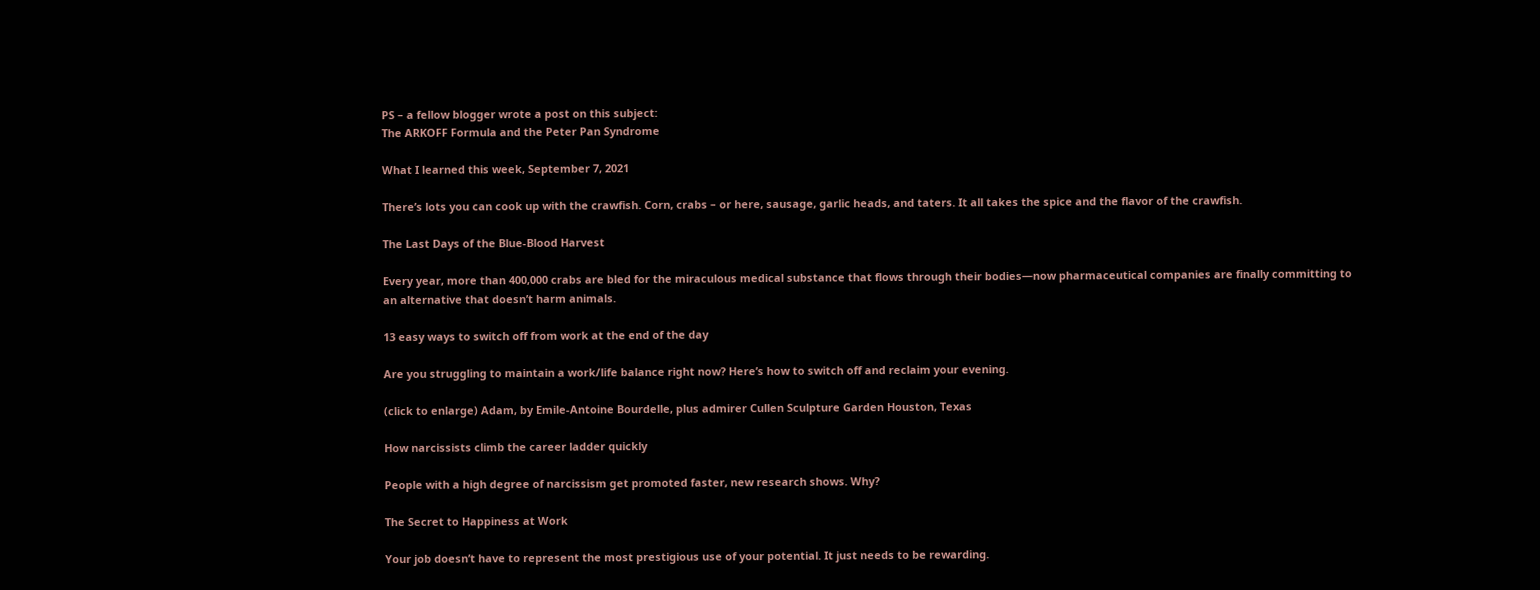PS – a fellow blogger wrote a post on this subject:
The ARKOFF Formula and the Peter Pan Syndrome

What I learned this week, September 7, 2021

There’s lots you can cook up with the crawfish. Corn, crabs – or here, sausage, garlic heads, and taters. It all takes the spice and the flavor of the crawfish.

The Last Days of the Blue-Blood Harvest

Every year, more than 400,000 crabs are bled for the miraculous medical substance that flows through their bodies—now pharmaceutical companies are finally committing to an alternative that doesn’t harm animals.

13 easy ways to switch off from work at the end of the day

Are you struggling to maintain a work/life balance right now? Here’s how to switch off and reclaim your evening.

(click to enlarge) Adam, by Emile-Antoine Bourdelle, plus admirer Cullen Sculpture Garden Houston, Texas

How narcissists climb the career ladder quickly

People with a high degree of narcissism get promoted faster, new research shows. Why?

The Secret to Happiness at Work

Your job doesn’t have to represent the most prestigious use of your potential. It just needs to be rewarding.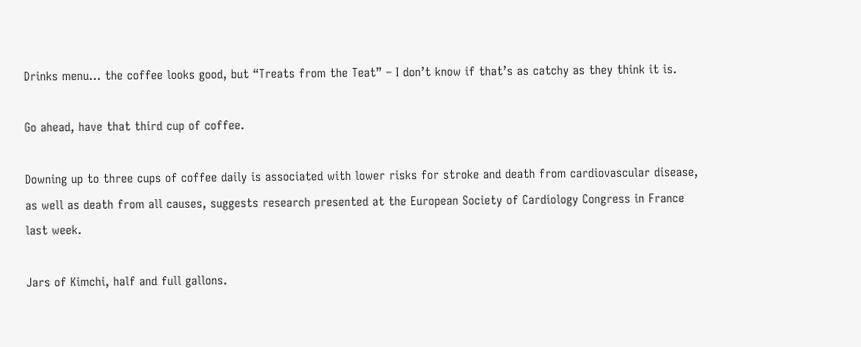Drinks menu… the coffee looks good, but “Treats from the Teat” – I don’t know if that’s as catchy as they think it is.

Go ahead, have that third cup of coffee.

Downing up to three cups of coffee daily is associated with lower risks for stroke and death from cardiovascular disease, as well as death from all causes, suggests research presented at the European Society of Cardiology Congress in France last week.

Jars of Kimchi, half and full gallons.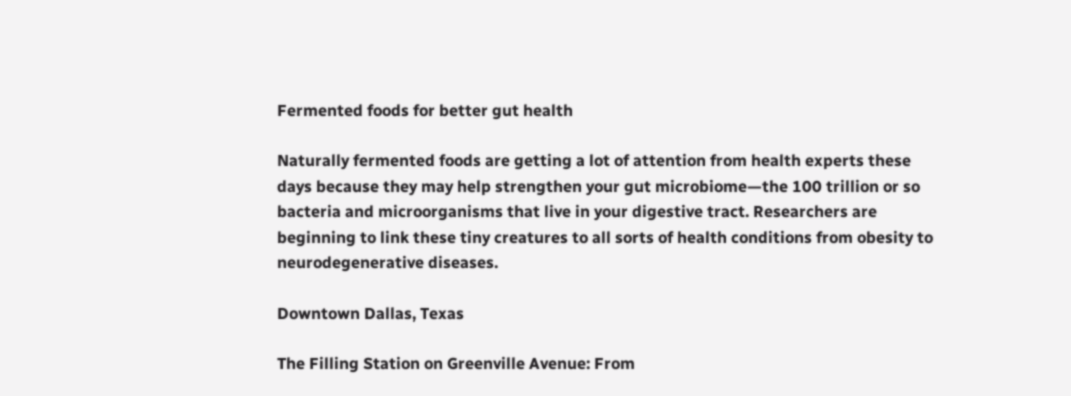Fermented foods for better gut health

Naturally fermented foods are getting a lot of attention from health experts these days because they may help strengthen your gut microbiome—the 100 trillion or so bacteria and microorganisms that live in your digestive tract. Researchers are beginning to link these tiny creatures to all sorts of health conditions from obesity to neurodegenerative diseases.

Downtown Dallas, Texas

The Filling Station on Greenville Avenue: From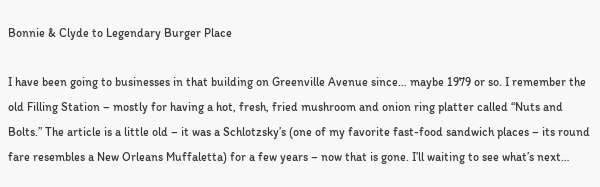Bonnie & Clyde to Legendary Burger Place

I have been going to businesses in that building on Greenville Avenue since… maybe 1979 or so. I remember the old Filling Station – mostly for having a hot, fresh, fried mushroom and onion ring platter called “Nuts and Bolts.” The article is a little old – it was a Schlotzsky’s (one of my favorite fast-food sandwich places – its round fare resembles a New Orleans Muffaletta) for a few years – now that is gone. I’ll waiting to see what’s next…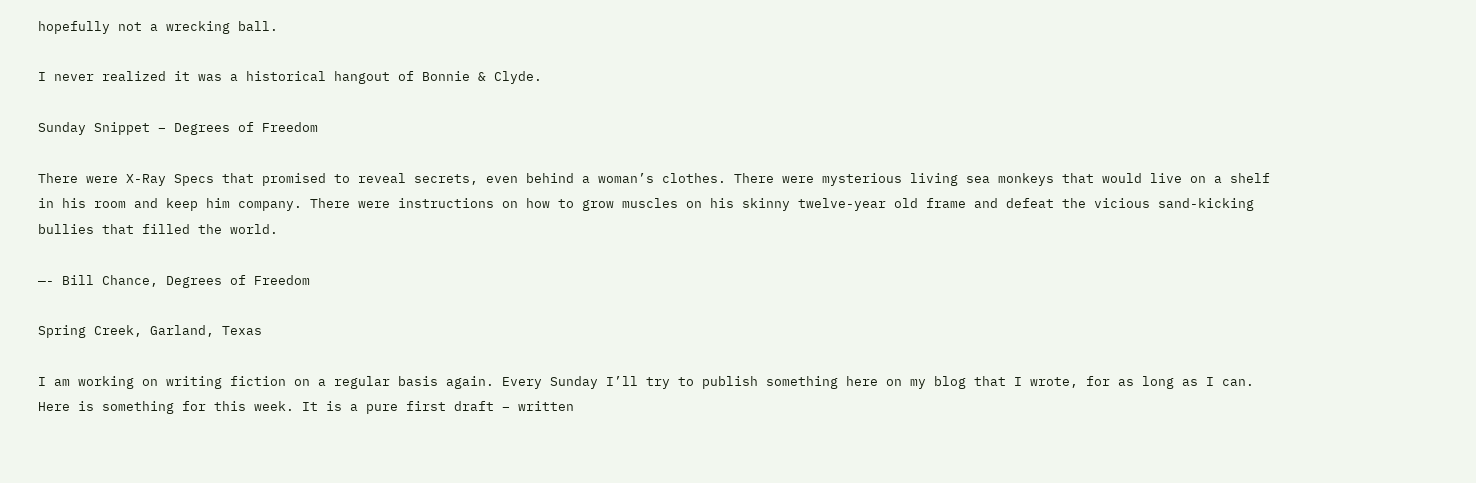hopefully not a wrecking ball.

I never realized it was a historical hangout of Bonnie & Clyde.

Sunday Snippet – Degrees of Freedom

There were X-Ray Specs that promised to reveal secrets, even behind a woman’s clothes. There were mysterious living sea monkeys that would live on a shelf in his room and keep him company. There were instructions on how to grow muscles on his skinny twelve-year old frame and defeat the vicious sand-kicking bullies that filled the world.

—- Bill Chance, Degrees of Freedom

Spring Creek, Garland, Texas

I am working on writing fiction on a regular basis again. Every Sunday I’ll try to publish something here on my blog that I wrote, for as long as I can. Here is something for this week. It is a pure first draft – written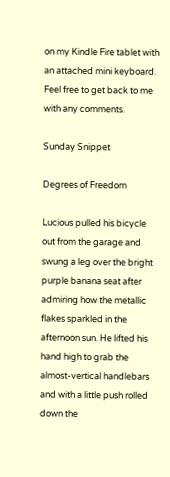on my Kindle Fire tablet with an attached mini keyboard. Feel free to get back to me with any comments.

Sunday Snippet

Degrees of Freedom

Lucious pulled his bicycle out from the garage and swung a leg over the bright purple banana seat after admiring how the metallic flakes sparkled in the afternoon sun. He lifted his hand high to grab the almost-vertical handlebars and with a little push rolled down the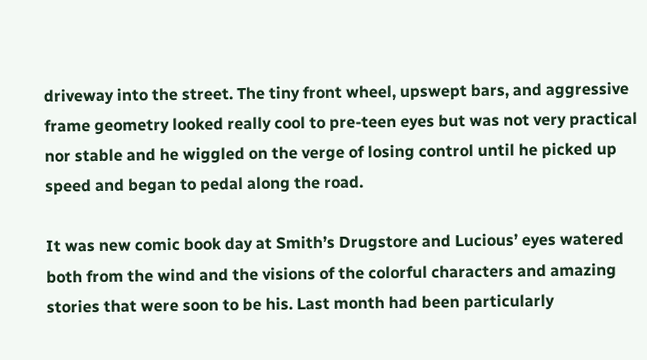driveway into the street. The tiny front wheel, upswept bars, and aggressive frame geometry looked really cool to pre-teen eyes but was not very practical nor stable and he wiggled on the verge of losing control until he picked up speed and began to pedal along the road.

It was new comic book day at Smith’s Drugstore and Lucious’ eyes watered both from the wind and the visions of the colorful characters and amazing stories that were soon to be his. Last month had been particularly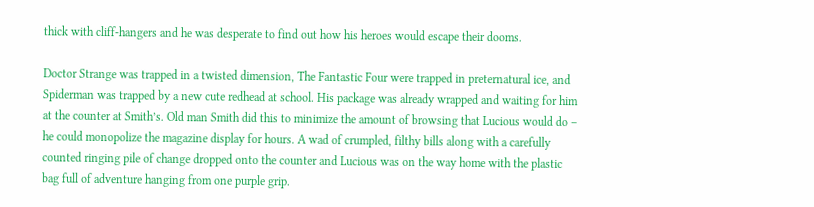thick with cliff-hangers and he was desperate to find out how his heroes would escape their dooms.

Doctor Strange was trapped in a twisted dimension, The Fantastic Four were trapped in preternatural ice, and Spiderman was trapped by a new cute redhead at school. His package was already wrapped and waiting for him at the counter at Smith’s. Old man Smith did this to minimize the amount of browsing that Lucious would do – he could monopolize the magazine display for hours. A wad of crumpled, filthy bills along with a carefully counted ringing pile of change dropped onto the counter and Lucious was on the way home with the plastic bag full of adventure hanging from one purple grip.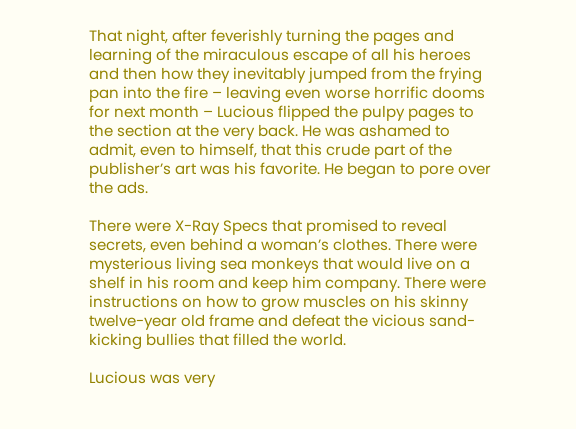That night, after feverishly turning the pages and learning of the miraculous escape of all his heroes and then how they inevitably jumped from the frying pan into the fire – leaving even worse horrific dooms for next month – Lucious flipped the pulpy pages to the section at the very back. He was ashamed to admit, even to himself, that this crude part of the publisher’s art was his favorite. He began to pore over the ads.

There were X-Ray Specs that promised to reveal secrets, even behind a woman’s clothes. There were mysterious living sea monkeys that would live on a shelf in his room and keep him company. There were instructions on how to grow muscles on his skinny twelve-year old frame and defeat the vicious sand-kicking bullies that filled the world.

Lucious was very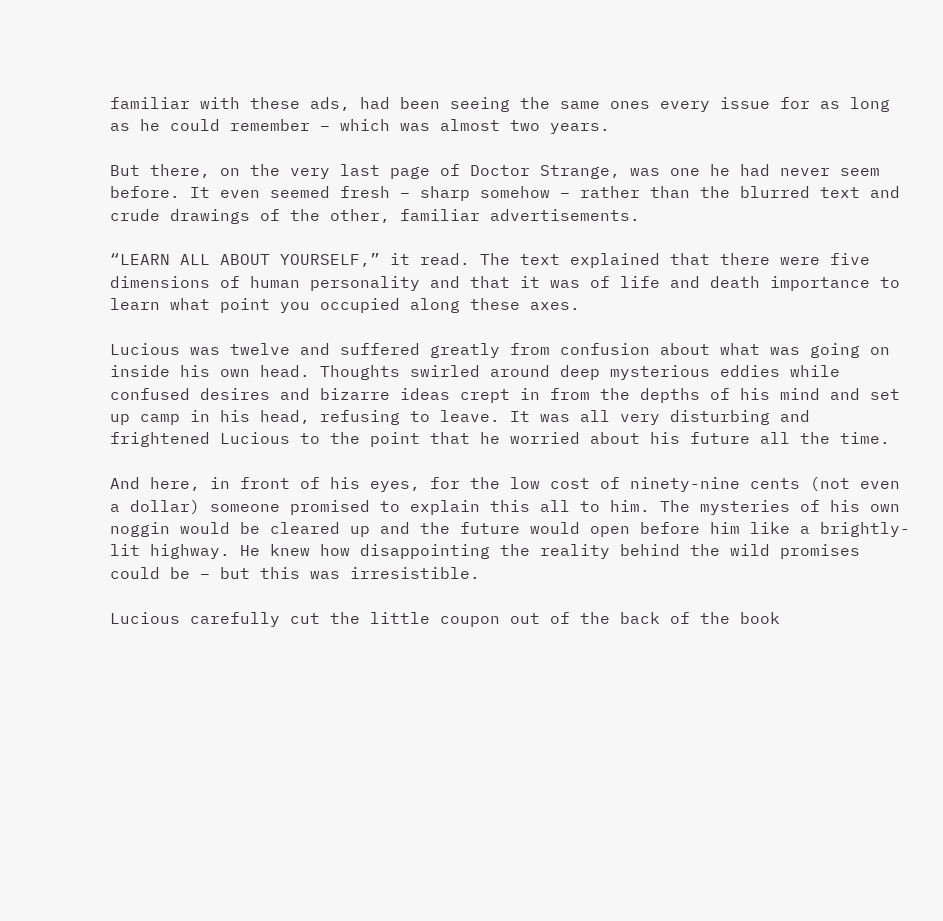familiar with these ads, had been seeing the same ones every issue for as long as he could remember – which was almost two years.

But there, on the very last page of Doctor Strange, was one he had never seem before. It even seemed fresh – sharp somehow – rather than the blurred text and crude drawings of the other, familiar advertisements.

“LEARN ALL ABOUT YOURSELF,” it read. The text explained that there were five dimensions of human personality and that it was of life and death importance to learn what point you occupied along these axes.

Lucious was twelve and suffered greatly from confusion about what was going on inside his own head. Thoughts swirled around deep mysterious eddies while confused desires and bizarre ideas crept in from the depths of his mind and set up camp in his head, refusing to leave. It was all very disturbing and frightened Lucious to the point that he worried about his future all the time.

And here, in front of his eyes, for the low cost of ninety-nine cents (not even a dollar) someone promised to explain this all to him. The mysteries of his own noggin would be cleared up and the future would open before him like a brightly-lit highway. He knew how disappointing the reality behind the wild promises could be – but this was irresistible.

Lucious carefully cut the little coupon out of the back of the book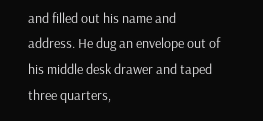and filled out his name and address. He dug an envelope out of his middle desk drawer and taped three quarters,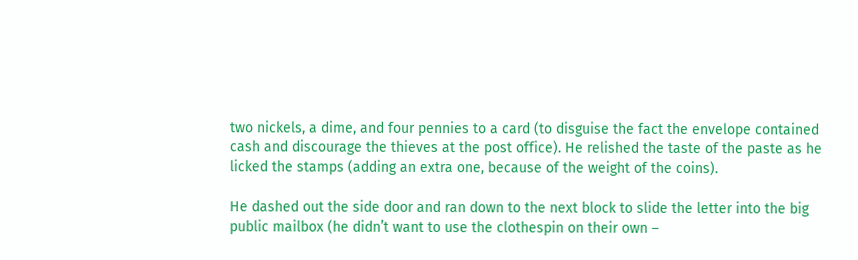two nickels, a dime, and four pennies to a card (to disguise the fact the envelope contained cash and discourage the thieves at the post office). He relished the taste of the paste as he licked the stamps (adding an extra one, because of the weight of the coins).

He dashed out the side door and ran down to the next block to slide the letter into the big public mailbox (he didn’t want to use the clothespin on their own –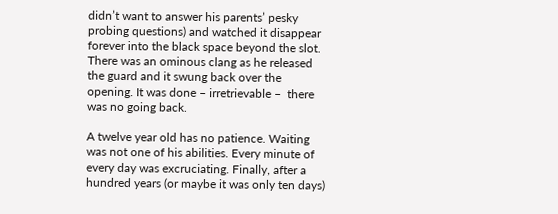didn’t want to answer his parents’ pesky probing questions) and watched it disappear forever into the black space beyond the slot. There was an ominous clang as he released the guard and it swung back over the opening. It was done – irretrievable –  there was no going back.

A twelve year old has no patience. Waiting was not one of his abilities. Every minute of every day was excruciating. Finally, after a hundred years (or maybe it was only ten days)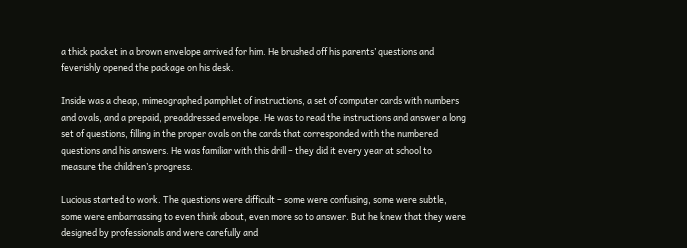a thick packet in a brown envelope arrived for him. He brushed off his parents’ questions and feverishly opened the package on his desk.

Inside was a cheap, mimeographed pamphlet of instructions, a set of computer cards with numbers and ovals, and a prepaid, preaddressed envelope. He was to read the instructions and answer a long set of questions, filling in the proper ovals on the cards that corresponded with the numbered questions and his answers. He was familiar with this drill – they did it every year at school to measure the children’s progress.

Lucious started to work. The questions were difficult – some were confusing, some were subtle, some were embarrassing to even think about, even more so to answer. But he knew that they were designed by professionals and were carefully and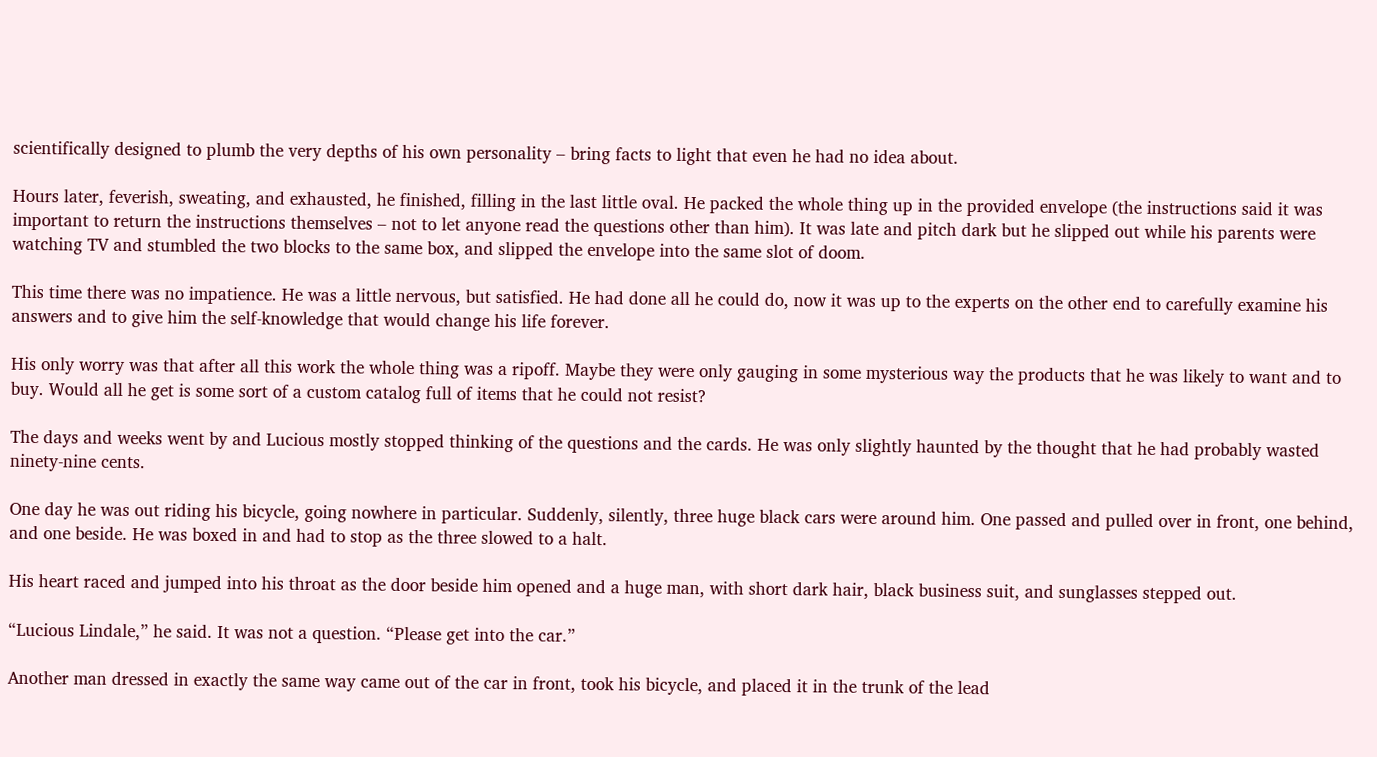scientifically designed to plumb the very depths of his own personality – bring facts to light that even he had no idea about.

Hours later, feverish, sweating, and exhausted, he finished, filling in the last little oval. He packed the whole thing up in the provided envelope (the instructions said it was important to return the instructions themselves – not to let anyone read the questions other than him). It was late and pitch dark but he slipped out while his parents were watching TV and stumbled the two blocks to the same box, and slipped the envelope into the same slot of doom.

This time there was no impatience. He was a little nervous, but satisfied. He had done all he could do, now it was up to the experts on the other end to carefully examine his answers and to give him the self-knowledge that would change his life forever.

His only worry was that after all this work the whole thing was a ripoff. Maybe they were only gauging in some mysterious way the products that he was likely to want and to buy. Would all he get is some sort of a custom catalog full of items that he could not resist?

The days and weeks went by and Lucious mostly stopped thinking of the questions and the cards. He was only slightly haunted by the thought that he had probably wasted ninety-nine cents.

One day he was out riding his bicycle, going nowhere in particular. Suddenly, silently, three huge black cars were around him. One passed and pulled over in front, one behind, and one beside. He was boxed in and had to stop as the three slowed to a halt.

His heart raced and jumped into his throat as the door beside him opened and a huge man, with short dark hair, black business suit, and sunglasses stepped out.

“Lucious Lindale,” he said. It was not a question. “Please get into the car.”

Another man dressed in exactly the same way came out of the car in front, took his bicycle, and placed it in the trunk of the lead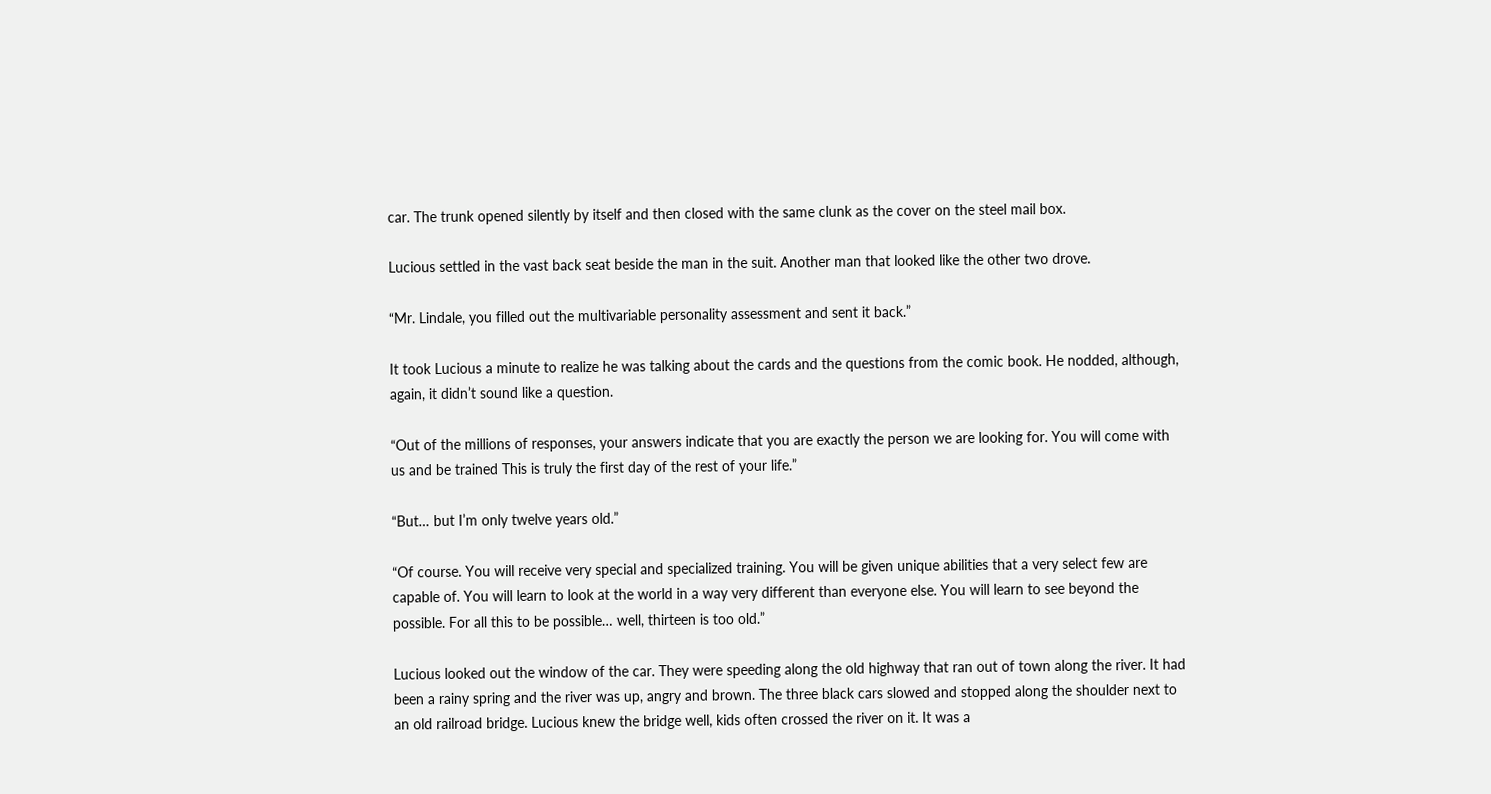car. The trunk opened silently by itself and then closed with the same clunk as the cover on the steel mail box.

Lucious settled in the vast back seat beside the man in the suit. Another man that looked like the other two drove.

“Mr. Lindale, you filled out the multivariable personality assessment and sent it back.”

It took Lucious a minute to realize he was talking about the cards and the questions from the comic book. He nodded, although, again, it didn’t sound like a question.

“Out of the millions of responses, your answers indicate that you are exactly the person we are looking for. You will come with us and be trained This is truly the first day of the rest of your life.”

“But… but I’m only twelve years old.”

“Of course. You will receive very special and specialized training. You will be given unique abilities that a very select few are capable of. You will learn to look at the world in a way very different than everyone else. You will learn to see beyond the possible. For all this to be possible… well, thirteen is too old.”

Lucious looked out the window of the car. They were speeding along the old highway that ran out of town along the river. It had been a rainy spring and the river was up, angry and brown. The three black cars slowed and stopped along the shoulder next to an old railroad bridge. Lucious knew the bridge well, kids often crossed the river on it. It was a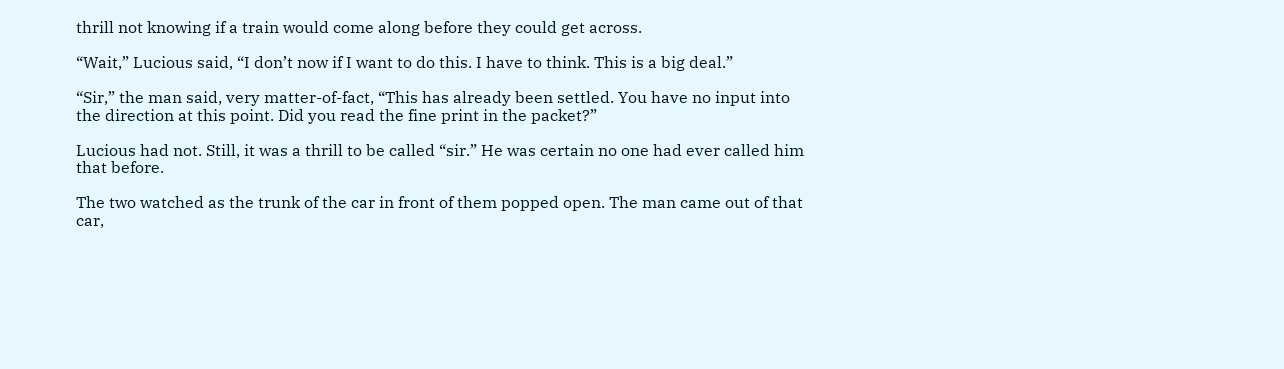thrill not knowing if a train would come along before they could get across.

“Wait,” Lucious said, “I don’t now if I want to do this. I have to think. This is a big deal.”

“Sir,” the man said, very matter-of-fact, “This has already been settled. You have no input into the direction at this point. Did you read the fine print in the packet?”

Lucious had not. Still, it was a thrill to be called “sir.” He was certain no one had ever called him that before.

The two watched as the trunk of the car in front of them popped open. The man came out of that car,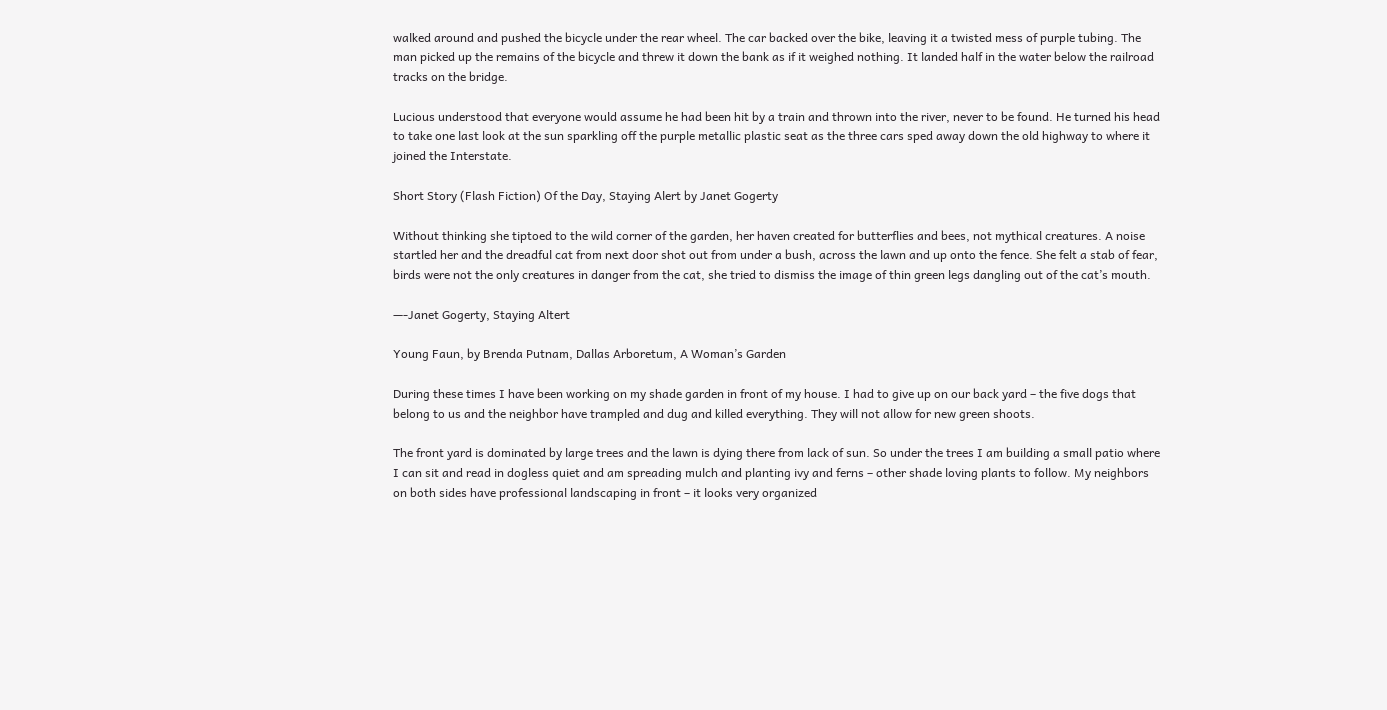walked around and pushed the bicycle under the rear wheel. The car backed over the bike, leaving it a twisted mess of purple tubing. The man picked up the remains of the bicycle and threw it down the bank as if it weighed nothing. It landed half in the water below the railroad tracks on the bridge.

Lucious understood that everyone would assume he had been hit by a train and thrown into the river, never to be found. He turned his head to take one last look at the sun sparkling off the purple metallic plastic seat as the three cars sped away down the old highway to where it joined the Interstate.

Short Story (Flash Fiction) Of the Day, Staying Alert by Janet Gogerty

Without thinking she tiptoed to the wild corner of the garden, her haven created for butterflies and bees, not mythical creatures. A noise startled her and the dreadful cat from next door shot out from under a bush, across the lawn and up onto the fence. She felt a stab of fear, birds were not the only creatures in danger from the cat, she tried to dismiss the image of thin green legs dangling out of the cat’s mouth.

—-Janet Gogerty, Staying Altert

Young Faun, by Brenda Putnam, Dallas Arboretum, A Woman’s Garden

During these times I have been working on my shade garden in front of my house. I had to give up on our back yard – the five dogs that belong to us and the neighbor have trampled and dug and killed everything. They will not allow for new green shoots.

The front yard is dominated by large trees and the lawn is dying there from lack of sun. So under the trees I am building a small patio where I can sit and read in dogless quiet and am spreading mulch and planting ivy and ferns – other shade loving plants to follow. My neighbors on both sides have professional landscaping in front – it looks very organized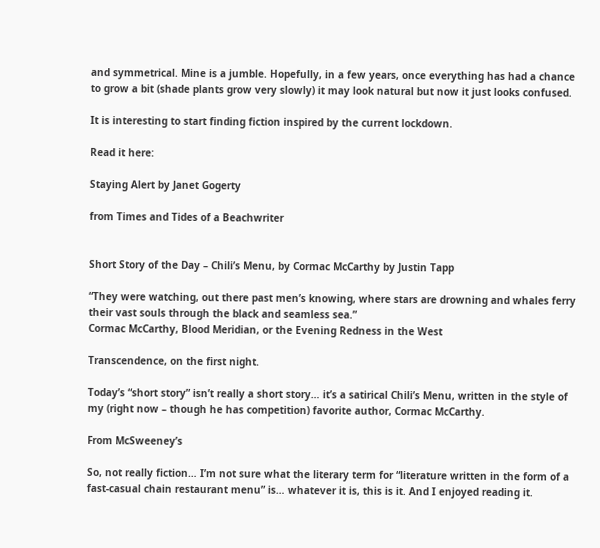and symmetrical. Mine is a jumble. Hopefully, in a few years, once everything has had a chance to grow a bit (shade plants grow very slowly) it may look natural but now it just looks confused.

It is interesting to start finding fiction inspired by the current lockdown.

Read it here:

Staying Alert by Janet Gogerty

from Times and Tides of a Beachwriter


Short Story of the Day – Chili’s Menu, by Cormac McCarthy by Justin Tapp

“They were watching, out there past men’s knowing, where stars are drowning and whales ferry their vast souls through the black and seamless sea.”
Cormac McCarthy, Blood Meridian, or the Evening Redness in the West

Transcendence, on the first night.

Today’s “short story” isn’t really a short story… it’s a satirical Chili’s Menu, written in the style of my (right now – though he has competition) favorite author, Cormac McCarthy.

From McSweeney’s

So, not really fiction… I’m not sure what the literary term for “literature written in the form of a fast-casual chain restaurant menu” is… whatever it is, this is it. And I enjoyed reading it.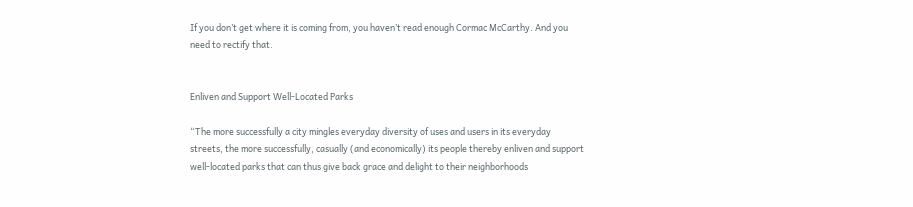If you don’t get where it is coming from, you haven’t read enough Cormac McCarthy. And you need to rectify that.


Enliven and Support Well-Located Parks

“The more successfully a city mingles everyday diversity of uses and users in its everyday streets, the more successfully, casually (and economically) its people thereby enliven and support well-located parks that can thus give back grace and delight to their neighborhoods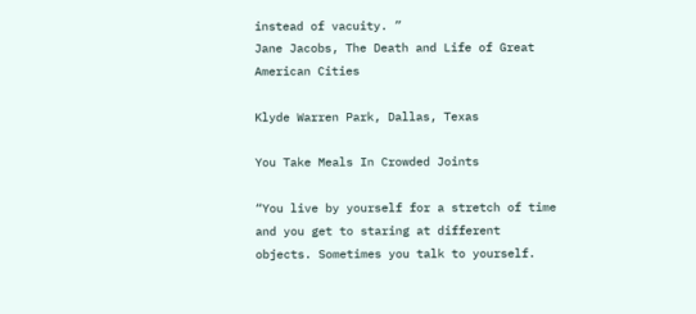instead of vacuity. ”
Jane Jacobs, The Death and Life of Great American Cities

Klyde Warren Park, Dallas, Texas

You Take Meals In Crowded Joints

“You live by yourself for a stretch of time and you get to staring at different objects. Sometimes you talk to yourself.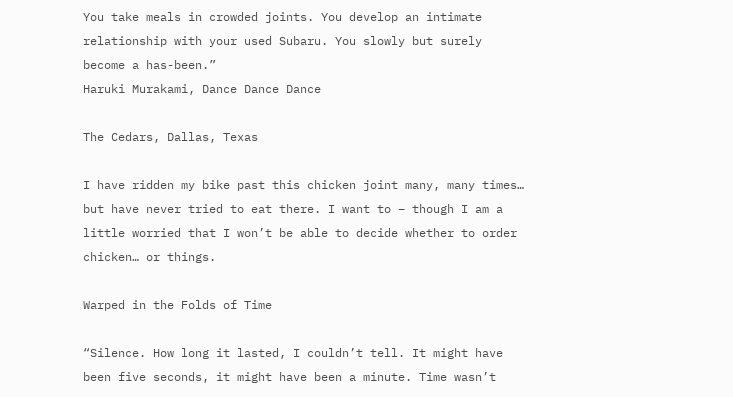You take meals in crowded joints. You develop an intimate relationship with your used Subaru. You slowly but surely become a has-been.”
Haruki Murakami, Dance Dance Dance

The Cedars, Dallas, Texas

I have ridden my bike past this chicken joint many, many times… but have never tried to eat there. I want to – though I am a little worried that I won’t be able to decide whether to order chicken… or things.

Warped in the Folds of Time

“Silence. How long it lasted, I couldn’t tell. It might have been five seconds, it might have been a minute. Time wasn’t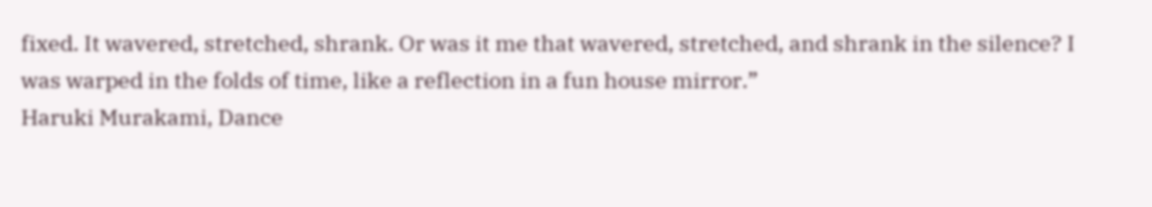fixed. It wavered, stretched, shrank. Or was it me that wavered, stretched, and shrank in the silence? I was warped in the folds of time, like a reflection in a fun house mirror.”
Haruki Murakami, Dance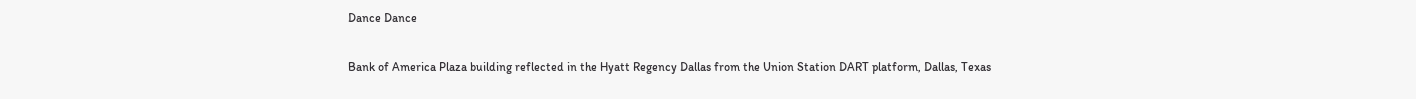Dance Dance

Bank of America Plaza building reflected in the Hyatt Regency Dallas from the Union Station DART platform, Dallas, Texas